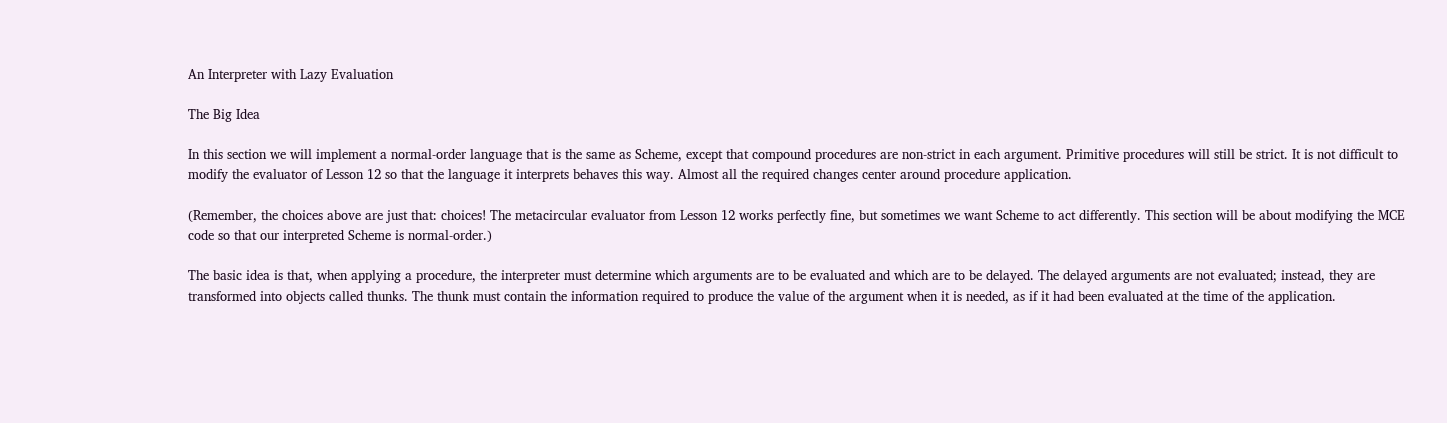An Interpreter with Lazy Evaluation

The Big Idea

In this section we will implement a normal-order language that is the same as Scheme, except that compound procedures are non-strict in each argument. Primitive procedures will still be strict. It is not difficult to modify the evaluator of Lesson 12 so that the language it interprets behaves this way. Almost all the required changes center around procedure application.

(Remember, the choices above are just that: choices! The metacircular evaluator from Lesson 12 works perfectly fine, but sometimes we want Scheme to act differently. This section will be about modifying the MCE code so that our interpreted Scheme is normal-order.)

The basic idea is that, when applying a procedure, the interpreter must determine which arguments are to be evaluated and which are to be delayed. The delayed arguments are not evaluated; instead, they are transformed into objects called thunks. The thunk must contain the information required to produce the value of the argument when it is needed, as if it had been evaluated at the time of the application.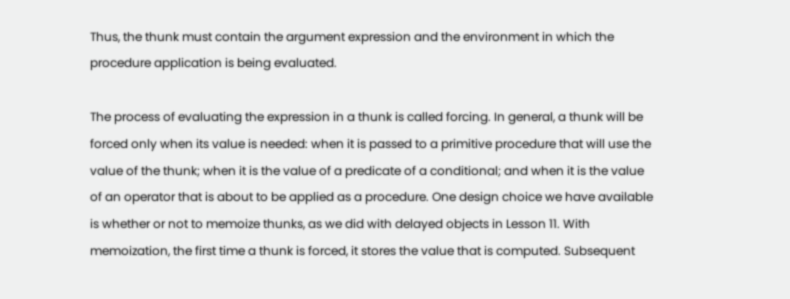Thus, the thunk must contain the argument expression and the environment in which the procedure application is being evaluated.

The process of evaluating the expression in a thunk is called forcing. In general, a thunk will be forced only when its value is needed: when it is passed to a primitive procedure that will use the value of the thunk; when it is the value of a predicate of a conditional; and when it is the value of an operator that is about to be applied as a procedure. One design choice we have available is whether or not to memoize thunks, as we did with delayed objects in Lesson 11. With memoization, the first time a thunk is forced, it stores the value that is computed. Subsequent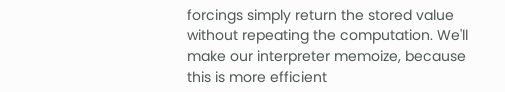forcings simply return the stored value without repeating the computation. We'll make our interpreter memoize, because this is more efficient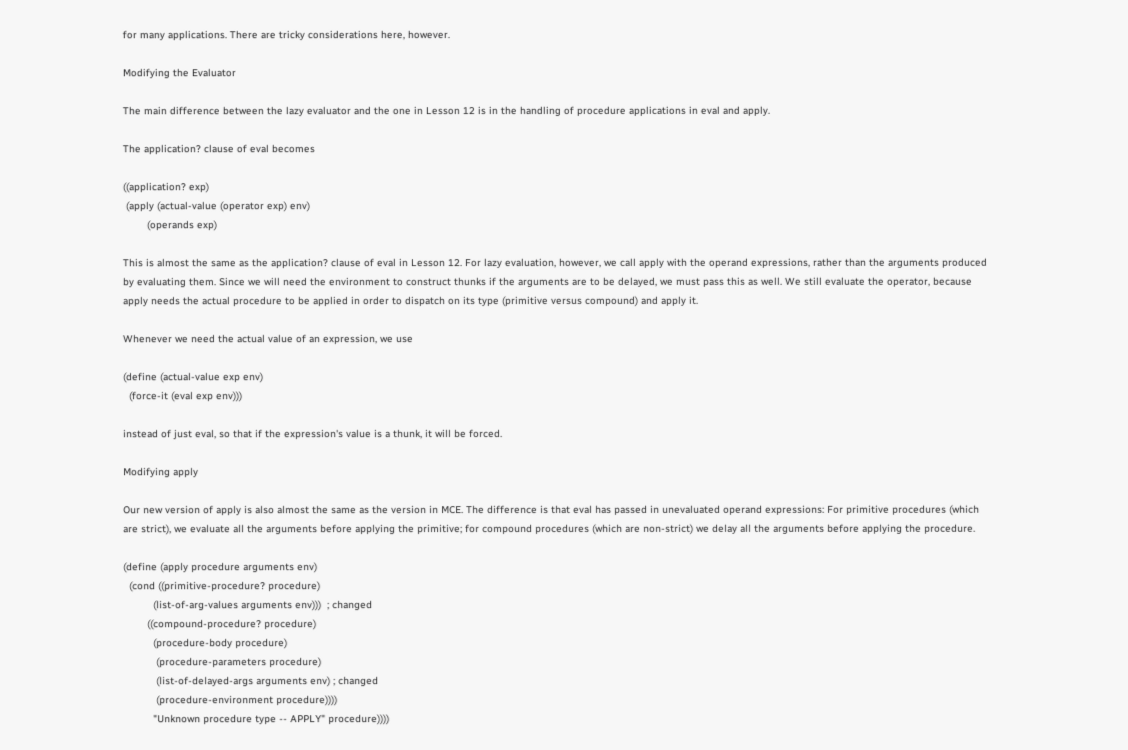for many applications. There are tricky considerations here, however.

Modifying the Evaluator

The main difference between the lazy evaluator and the one in Lesson 12 is in the handling of procedure applications in eval and apply.

The application? clause of eval becomes

((application? exp)
 (apply (actual-value (operator exp) env)
        (operands exp)

This is almost the same as the application? clause of eval in Lesson 12. For lazy evaluation, however, we call apply with the operand expressions, rather than the arguments produced by evaluating them. Since we will need the environment to construct thunks if the arguments are to be delayed, we must pass this as well. We still evaluate the operator, because apply needs the actual procedure to be applied in order to dispatch on its type (primitive versus compound) and apply it.

Whenever we need the actual value of an expression, we use

(define (actual-value exp env)
  (force-it (eval exp env)))

instead of just eval, so that if the expression's value is a thunk, it will be forced.

Modifying apply

Our new version of apply is also almost the same as the version in MCE. The difference is that eval has passed in unevaluated operand expressions: For primitive procedures (which are strict), we evaluate all the arguments before applying the primitive; for compound procedures (which are non-strict) we delay all the arguments before applying the procedure.

(define (apply procedure arguments env)
  (cond ((primitive-procedure? procedure)
          (list-of-arg-values arguments env)))  ; changed
        ((compound-procedure? procedure)
          (procedure-body procedure)
           (procedure-parameters procedure)
           (list-of-delayed-args arguments env) ; changed
           (procedure-environment procedure))))
          "Unknown procedure type -- APPLY" procedure))))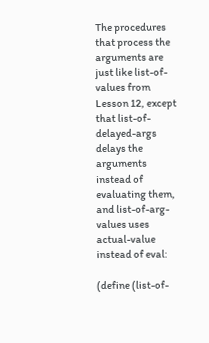The procedures that process the arguments are just like list-of-values from Lesson 12, except that list-of-delayed-args delays the arguments instead of evaluating them, and list-of-arg-values uses actual-value instead of eval:

(define (list-of-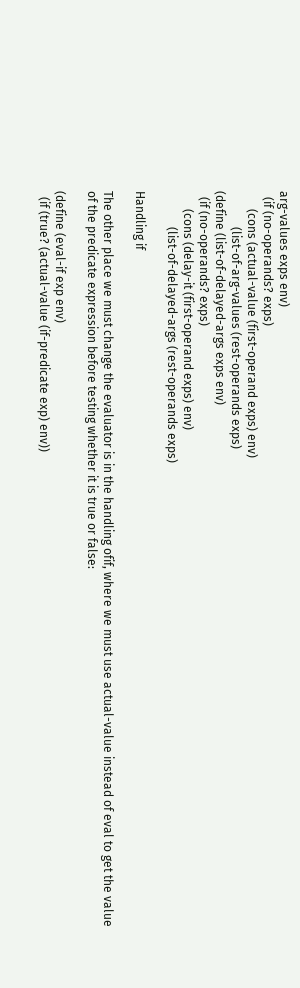arg-values exps env)
  (if (no-operands? exps)
      (cons (actual-value (first-operand exps) env)
            (list-of-arg-values (rest-operands exps)
(define (list-of-delayed-args exps env)
  (if (no-operands? exps)
      (cons (delay-it (first-operand exps) env)
            (list-of-delayed-args (rest-operands exps)

Handling if

The other place we must change the evaluator is in the handling ofif, where we must use actual-value instead of eval to get the value of the predicate expression before testing whether it is true or false:

(define (eval-if exp env)
  (if (true? (actual-value (if-predicate exp) env))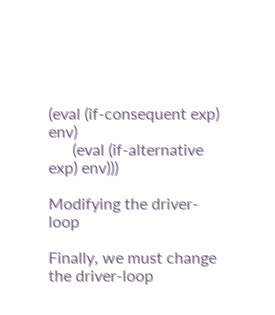(eval (if-consequent exp) env)
      (eval (if-alternative exp) env)))

Modifying the driver-loop

Finally, we must change the driver-loop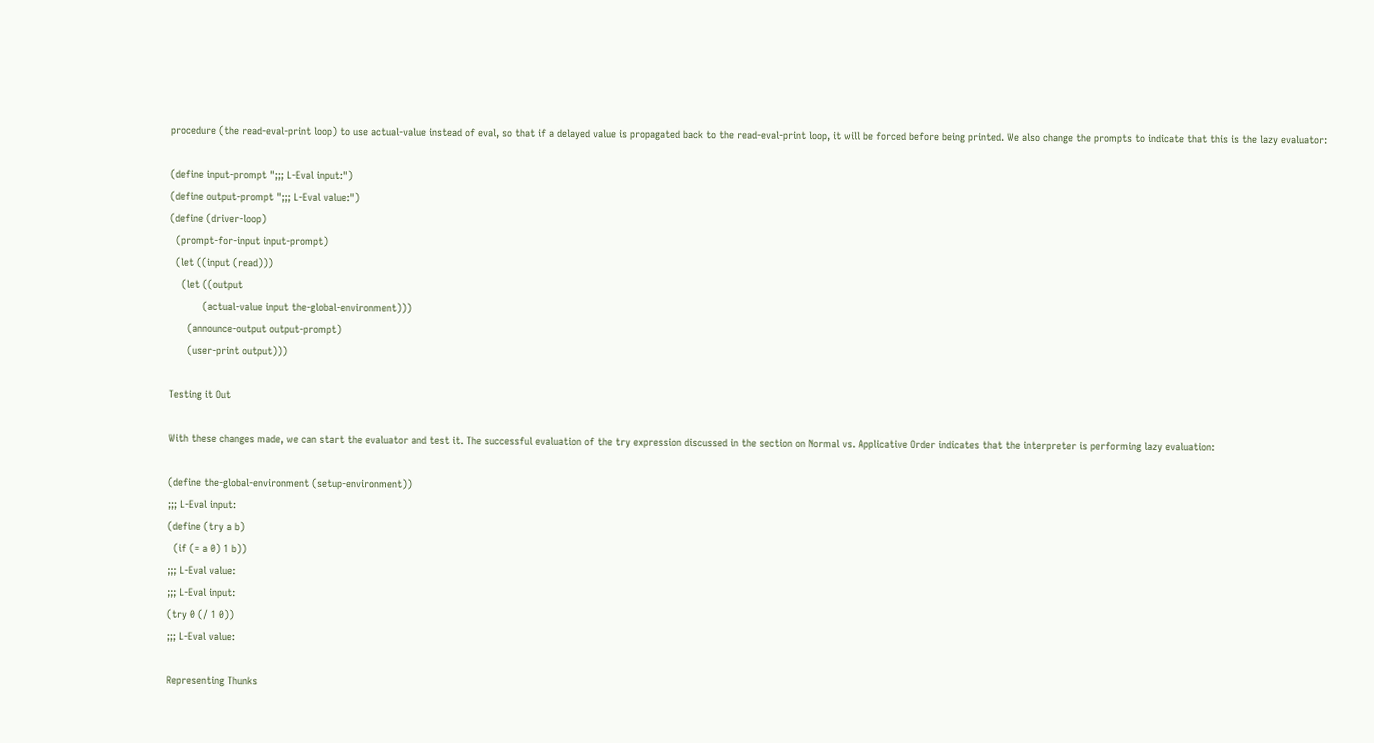procedure (the read-eval-print loop) to use actual-value instead of eval, so that if a delayed value is propagated back to the read-eval-print loop, it will be forced before being printed. We also change the prompts to indicate that this is the lazy evaluator:

(define input-prompt ";;; L-Eval input:")
(define output-prompt ";;; L-Eval value:")
(define (driver-loop)
  (prompt-for-input input-prompt)
  (let ((input (read)))
    (let ((output
           (actual-value input the-global-environment)))
      (announce-output output-prompt)
      (user-print output)))

Testing it Out

With these changes made, we can start the evaluator and test it. The successful evaluation of the try expression discussed in the section on Normal vs. Applicative Order indicates that the interpreter is performing lazy evaluation:

(define the-global-environment (setup-environment))
;;; L-Eval input:
(define (try a b)
  (if (= a 0) 1 b))
;;; L-Eval value:
;;; L-Eval input:
(try 0 (/ 1 0))
;;; L-Eval value:

Representing Thunks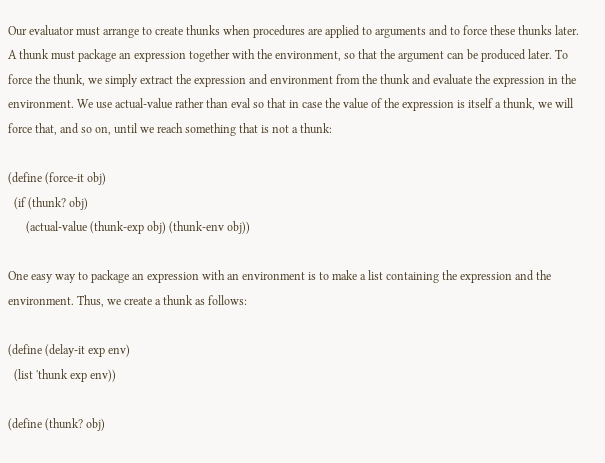Our evaluator must arrange to create thunks when procedures are applied to arguments and to force these thunks later. A thunk must package an expression together with the environment, so that the argument can be produced later. To force the thunk, we simply extract the expression and environment from the thunk and evaluate the expression in the environment. We use actual-value rather than eval so that in case the value of the expression is itself a thunk, we will force that, and so on, until we reach something that is not a thunk:

(define (force-it obj)
  (if (thunk? obj)
      (actual-value (thunk-exp obj) (thunk-env obj))

One easy way to package an expression with an environment is to make a list containing the expression and the environment. Thus, we create a thunk as follows:

(define (delay-it exp env)
  (list 'thunk exp env))

(define (thunk? obj)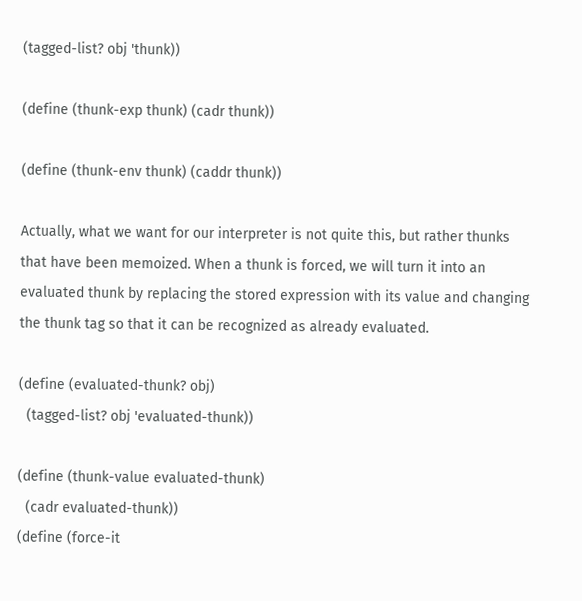(tagged-list? obj 'thunk))

(define (thunk-exp thunk) (cadr thunk))

(define (thunk-env thunk) (caddr thunk))

Actually, what we want for our interpreter is not quite this, but rather thunks that have been memoized. When a thunk is forced, we will turn it into an evaluated thunk by replacing the stored expression with its value and changing the thunk tag so that it can be recognized as already evaluated.

(define (evaluated-thunk? obj)
  (tagged-list? obj 'evaluated-thunk))

(define (thunk-value evaluated-thunk)
  (cadr evaluated-thunk))
(define (force-it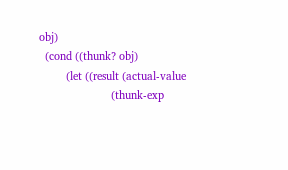obj)
  (cond ((thunk? obj)
         (let ((result (actual-value
                        (thunk-exp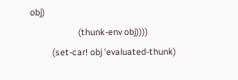obj)
                        (thunk-env obj))))
           (set-car! obj 'evaluated-thunk)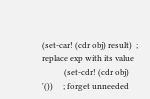(set-car! (cdr obj) result)  ; replace exp with its value
           (set-cdr! (cdr obj) '())     ; forget unneeded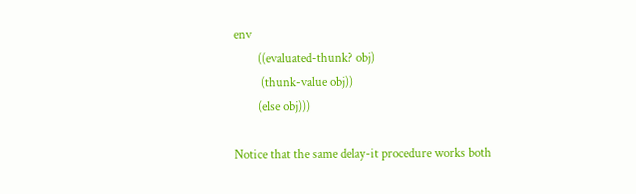env
        ((evaluated-thunk? obj)
         (thunk-value obj))
        (else obj)))

Notice that the same delay-it procedure works both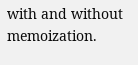with and without memoization.